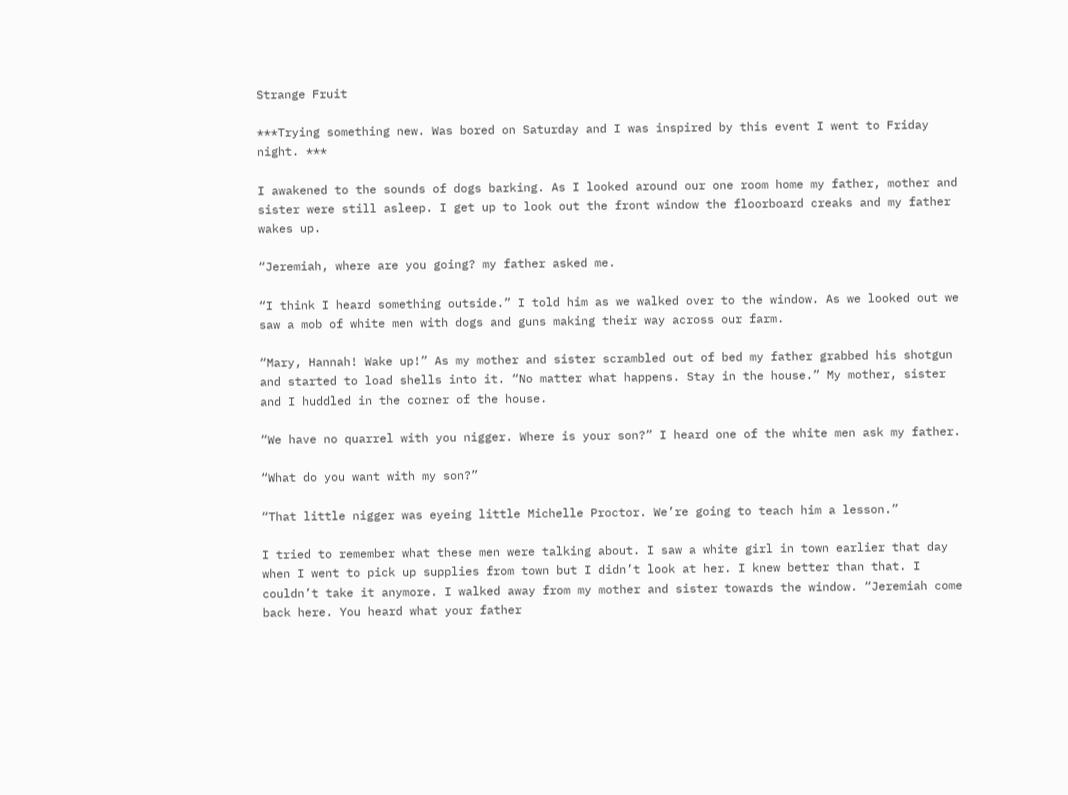Strange Fruit

***Trying something new. Was bored on Saturday and I was inspired by this event I went to Friday night. ***

I awakened to the sounds of dogs barking. As I looked around our one room home my father, mother and sister were still asleep. I get up to look out the front window the floorboard creaks and my father wakes up.

“Jeremiah, where are you going? my father asked me.

“I think I heard something outside.” I told him as we walked over to the window. As we looked out we saw a mob of white men with dogs and guns making their way across our farm.

“Mary, Hannah! Wake up!” As my mother and sister scrambled out of bed my father grabbed his shotgun and started to load shells into it. “No matter what happens. Stay in the house.” My mother, sister and I huddled in the corner of the house.

“We have no quarrel with you nigger. Where is your son?” I heard one of the white men ask my father.

“What do you want with my son?”

“That little nigger was eyeing little Michelle Proctor. We’re going to teach him a lesson.”

I tried to remember what these men were talking about. I saw a white girl in town earlier that day when I went to pick up supplies from town but I didn’t look at her. I knew better than that. I couldn’t take it anymore. I walked away from my mother and sister towards the window. “Jeremiah come back here. You heard what your father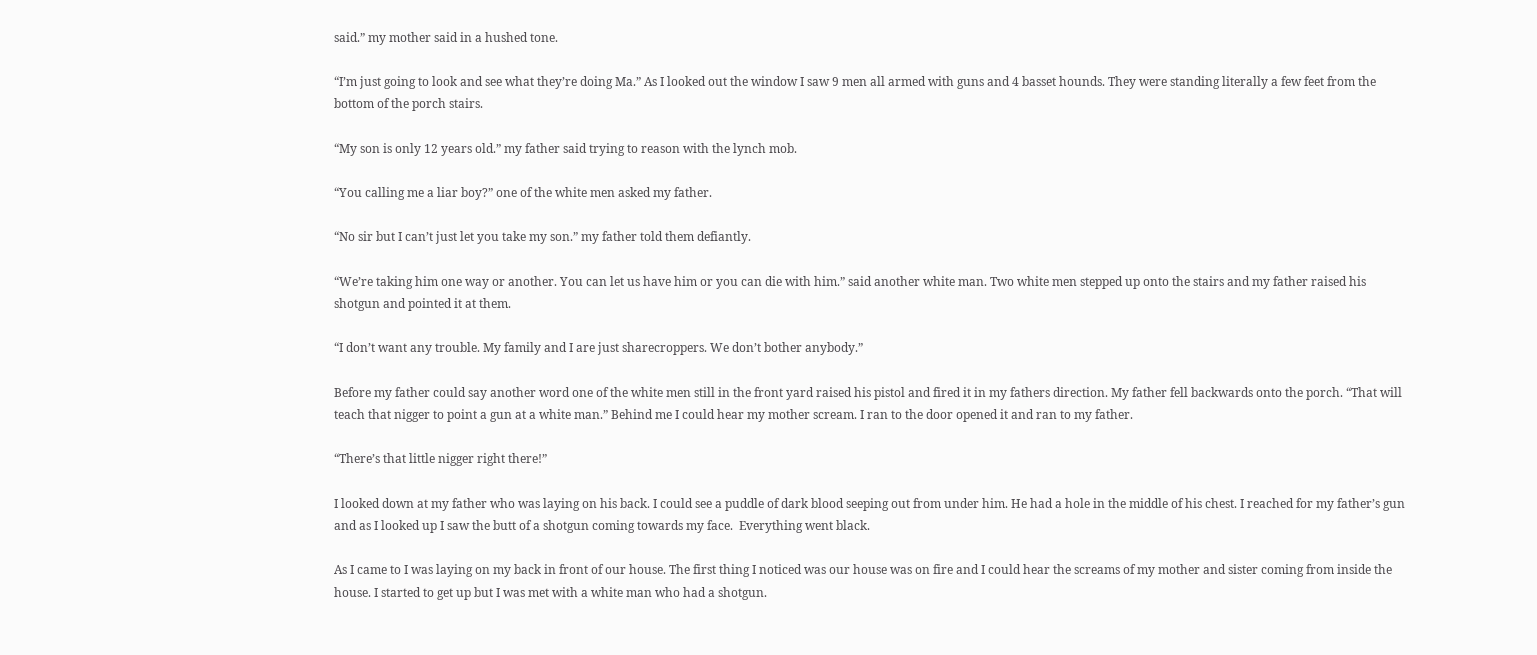said.” my mother said in a hushed tone.

“I’m just going to look and see what they’re doing Ma.” As I looked out the window I saw 9 men all armed with guns and 4 basset hounds. They were standing literally a few feet from the bottom of the porch stairs.

“My son is only 12 years old.” my father said trying to reason with the lynch mob.

“You calling me a liar boy?” one of the white men asked my father.

“No sir but I can’t just let you take my son.” my father told them defiantly.

“We’re taking him one way or another. You can let us have him or you can die with him.” said another white man. Two white men stepped up onto the stairs and my father raised his shotgun and pointed it at them.

“I don’t want any trouble. My family and I are just sharecroppers. We don’t bother anybody.”

Before my father could say another word one of the white men still in the front yard raised his pistol and fired it in my fathers direction. My father fell backwards onto the porch. “That will teach that nigger to point a gun at a white man.” Behind me I could hear my mother scream. I ran to the door opened it and ran to my father.

“There’s that little nigger right there!”

I looked down at my father who was laying on his back. I could see a puddle of dark blood seeping out from under him. He had a hole in the middle of his chest. I reached for my father’s gun and as I looked up I saw the butt of a shotgun coming towards my face.  Everything went black.

As I came to I was laying on my back in front of our house. The first thing I noticed was our house was on fire and I could hear the screams of my mother and sister coming from inside the house. I started to get up but I was met with a white man who had a shotgun.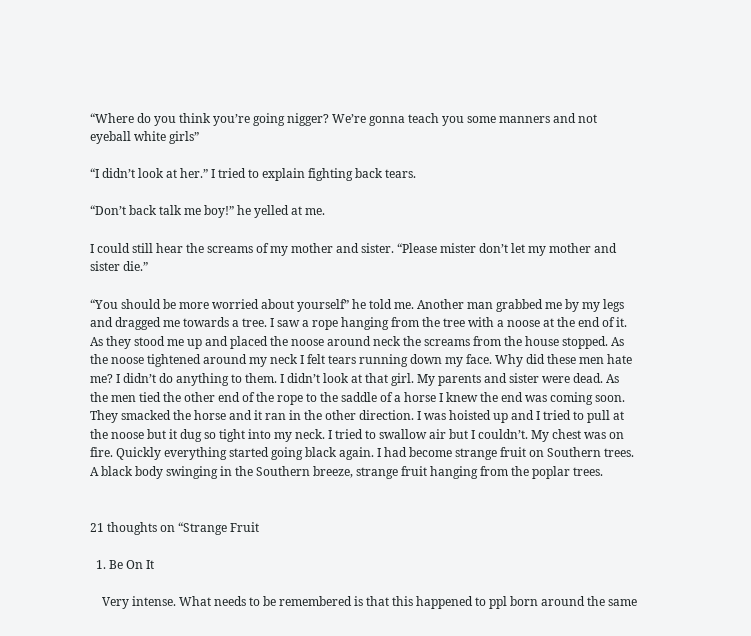“Where do you think you’re going nigger? We’re gonna teach you some manners and not eyeball white girls”

“I didn’t look at her.” I tried to explain fighting back tears.

“Don’t back talk me boy!” he yelled at me.

I could still hear the screams of my mother and sister. “Please mister don’t let my mother and sister die.”

“You should be more worried about yourself” he told me. Another man grabbed me by my legs and dragged me towards a tree. I saw a rope hanging from the tree with a noose at the end of it. As they stood me up and placed the noose around neck the screams from the house stopped. As the noose tightened around my neck I felt tears running down my face. Why did these men hate me? I didn’t do anything to them. I didn’t look at that girl. My parents and sister were dead. As the men tied the other end of the rope to the saddle of a horse I knew the end was coming soon. They smacked the horse and it ran in the other direction. I was hoisted up and I tried to pull at the noose but it dug so tight into my neck. I tried to swallow air but I couldn’t. My chest was on fire. Quickly everything started going black again. I had become strange fruit on Southern trees. A black body swinging in the Southern breeze, strange fruit hanging from the poplar trees.


21 thoughts on “Strange Fruit

  1. Be On It

    Very intense. What needs to be remembered is that this happened to ppl born around the same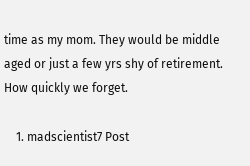time as my mom. They would be middle aged or just a few yrs shy of retirement. How quickly we forget.

    1. madscientist7 Post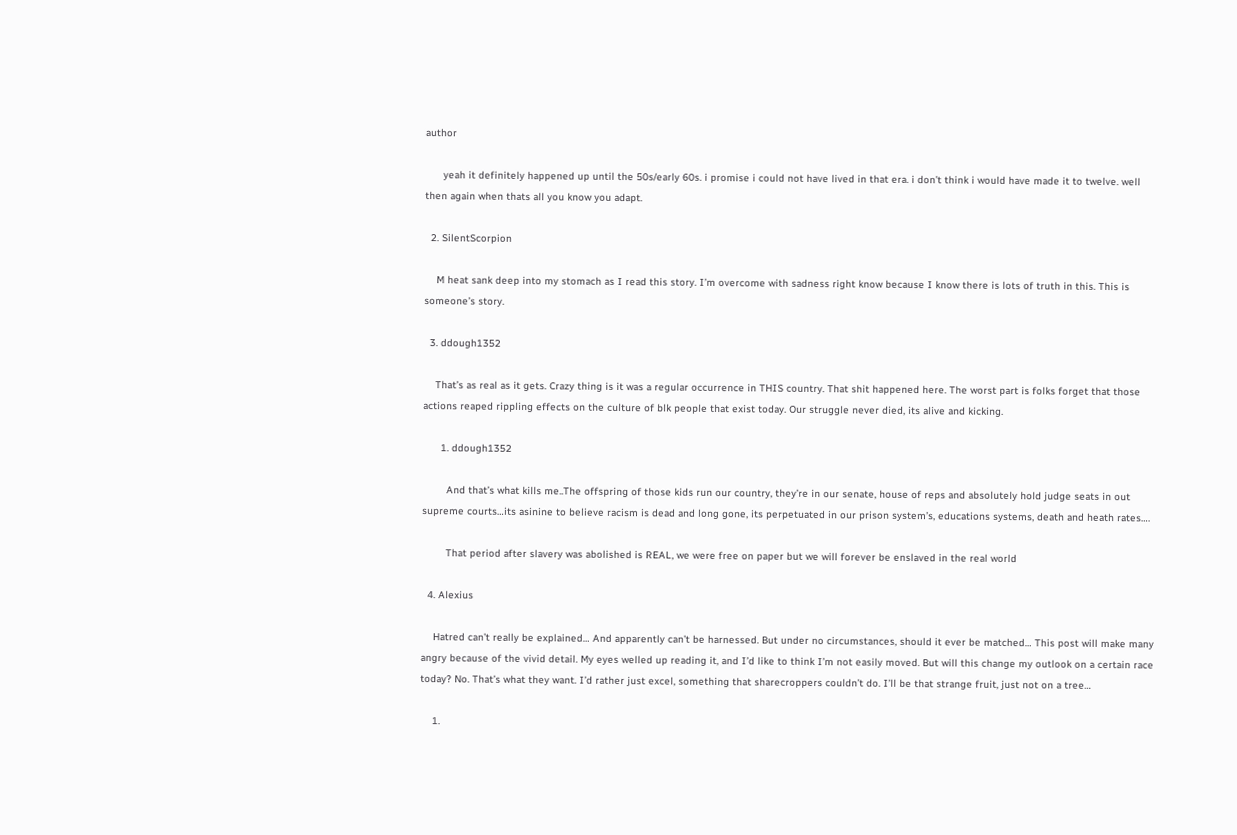author

      yeah it definitely happened up until the 50s/early 60s. i promise i could not have lived in that era. i don’t think i would have made it to twelve. well then again when thats all you know you adapt.

  2. SilentScorpion

    M heat sank deep into my stomach as I read this story. I’m overcome with sadness right know because I know there is lots of truth in this. This is someone’s story.

  3. ddough1352

    That’s as real as it gets. Crazy thing is it was a regular occurrence in THIS country. That shit happened here. The worst part is folks forget that those actions reaped rippling effects on the culture of blk people that exist today. Our struggle never died, its alive and kicking.

      1. ddough1352

        And that’s what kills me..The offspring of those kids run our country, they’re in our senate, house of reps and absolutely hold judge seats in out supreme courts…its asinine to believe racism is dead and long gone, its perpetuated in our prison system’s, educations systems, death and heath rates….

        That period after slavery was abolished is REAL, we were free on paper but we will forever be enslaved in the real world

  4. Alexius

    Hatred can’t really be explained… And apparently can’t be harnessed. But under no circumstances, should it ever be matched… This post will make many angry because of the vivid detail. My eyes welled up reading it, and I’d like to think I’m not easily moved. But will this change my outlook on a certain race today? No. That’s what they want. I’d rather just excel, something that sharecroppers couldn’t do. I’ll be that strange fruit, just not on a tree…

    1.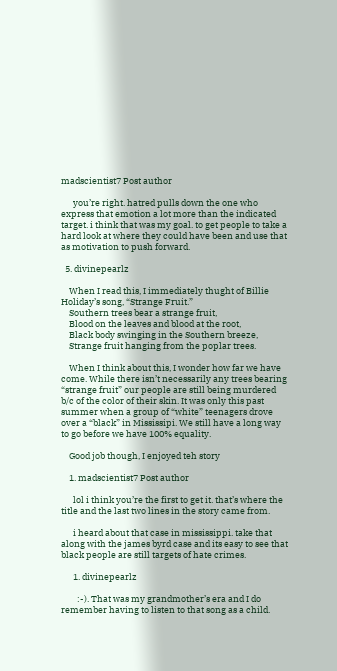madscientist7 Post author

      you’re right. hatred pulls down the one who express that emotion a lot more than the indicated target. i think that was my goal. to get people to take a hard look at where they could have been and use that as motivation to push forward.

  5. divinepearlz

    When I read this, I immediately thught of Billie Holiday’s song, “Strange Fruit.”
    Southern trees bear a strange fruit,
    Blood on the leaves and blood at the root,
    Black body swinging in the Southern breeze,
    Strange fruit hanging from the poplar trees.

    When I think about this, I wonder how far we have come. While there isn’t necessarily any trees bearing “strange fruit” our people are still being murdered b/c of the color of their skin. It was only this past summer when a group of “white” teenagers drove over a “black” in Mississipi. We still have a long way to go before we have 100% equality.

    Good job though, I enjoyed teh story

    1. madscientist7 Post author

      lol i think you’re the first to get it. that’s where the title and the last two lines in the story came from.

      i heard about that case in mississippi. take that along with the james byrd case and its easy to see that black people are still targets of hate crimes.

      1. divinepearlz

        :-). That was my grandmother’s era and I do remember having to listen to that song as a child.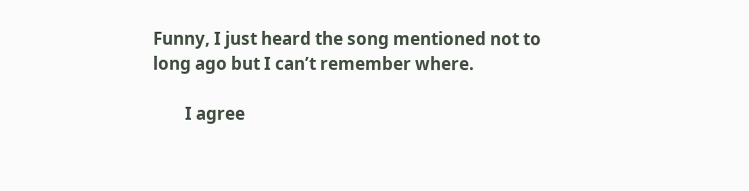Funny, I just heard the song mentioned not to long ago but I can’t remember where.

        I agree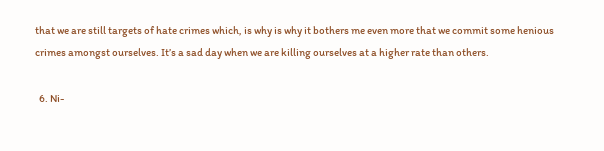that we are still targets of hate crimes which, is why is why it bothers me even more that we commit some henious crimes amongst ourselves. It’s a sad day when we are killing ourselves at a higher rate than others.

  6. Ni-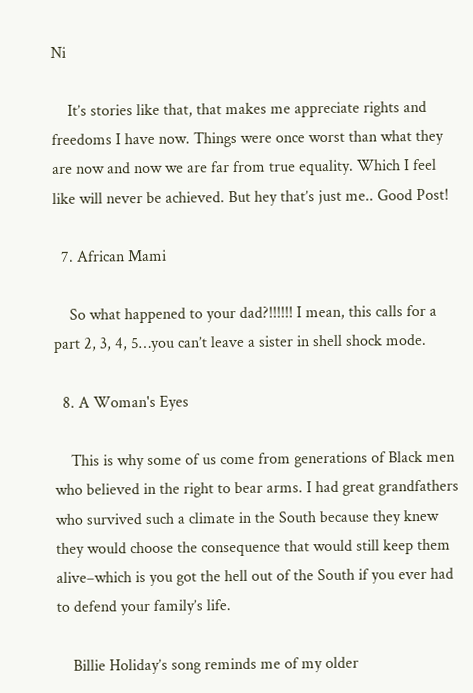Ni

    It’s stories like that, that makes me appreciate rights and freedoms I have now. Things were once worst than what they are now and now we are far from true equality. Which I feel like will never be achieved. But hey that’s just me.. Good Post!

  7. African Mami

    So what happened to your dad?!!!!!! I mean, this calls for a part 2, 3, 4, 5…you can’t leave a sister in shell shock mode.

  8. A Woman's Eyes

    This is why some of us come from generations of Black men who believed in the right to bear arms. I had great grandfathers who survived such a climate in the South because they knew they would choose the consequence that would still keep them alive–which is you got the hell out of the South if you ever had to defend your family’s life.

    Billie Holiday’s song reminds me of my older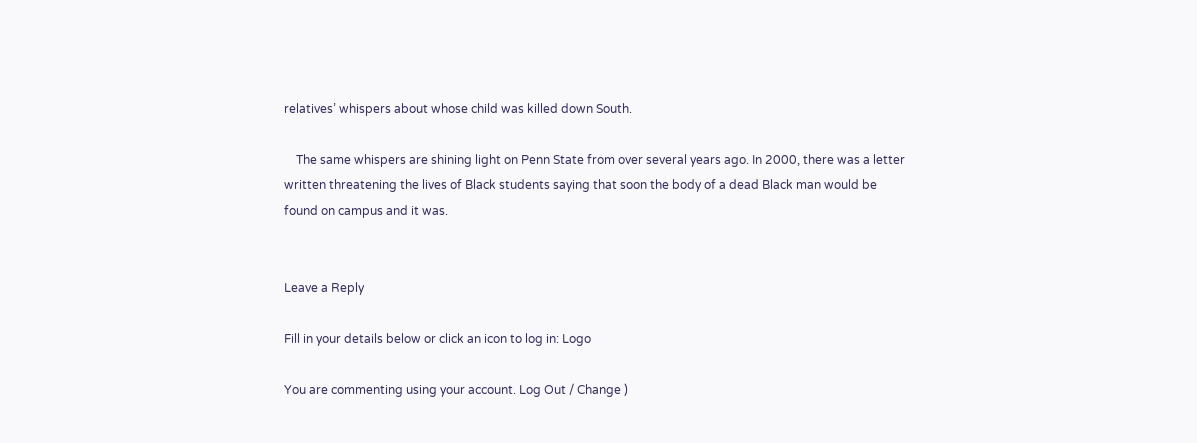relatives’ whispers about whose child was killed down South.

    The same whispers are shining light on Penn State from over several years ago. In 2000, there was a letter written threatening the lives of Black students saying that soon the body of a dead Black man would be found on campus and it was.


Leave a Reply

Fill in your details below or click an icon to log in: Logo

You are commenting using your account. Log Out / Change )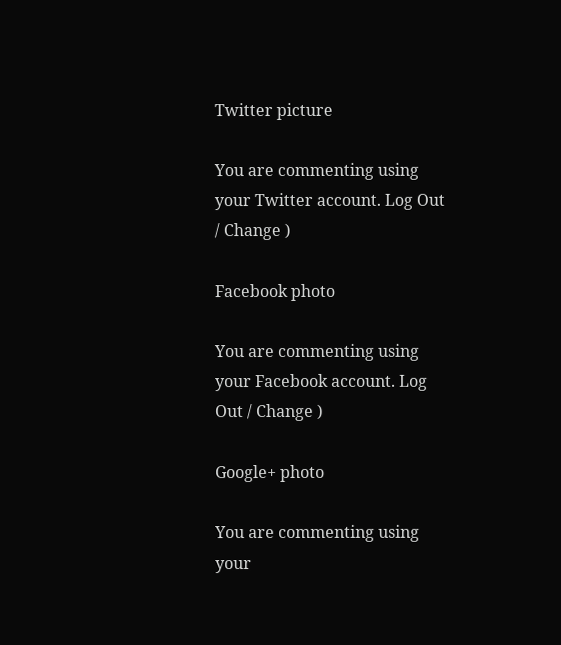Twitter picture

You are commenting using your Twitter account. Log Out / Change )

Facebook photo

You are commenting using your Facebook account. Log Out / Change )

Google+ photo

You are commenting using your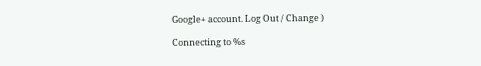Google+ account. Log Out / Change )

Connecting to %s